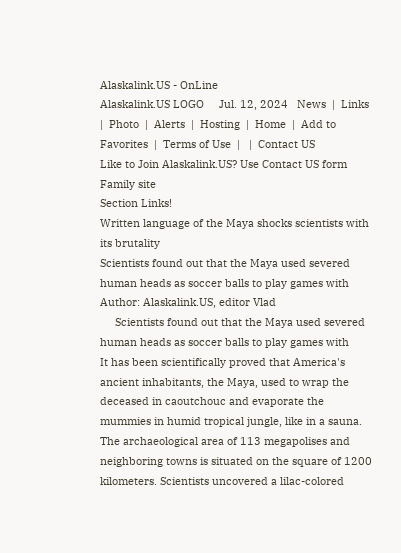Alaskalink.US - OnLine
Alaskalink.US LOGO     Jul. 12, 2024   News  |  Links  |  Photo  |  Alerts  |  Hosting  |  Home  |  Add to Favorites  |  Terms of Use  |   |  Contact US
Like to Join Alaskalink.US? Use Contact US form
Family site
Section Links!
Written language of the Maya shocks scientists with its brutality
Scientists found out that the Maya used severed human heads as soccer balls to play games with
Author: Alaskalink.US, editor Vlad
     Scientists found out that the Maya used severed human heads as soccer balls to play games with
It has been scientifically proved that America's ancient inhabitants, the Maya, used to wrap the deceased in caoutchouc and evaporate the mummies in humid tropical jungle, like in a sauna.
The archaeological area of 113 megapolises and neighboring towns is situated on the square of 1200 kilometers. Scientists uncovered a lilac-colored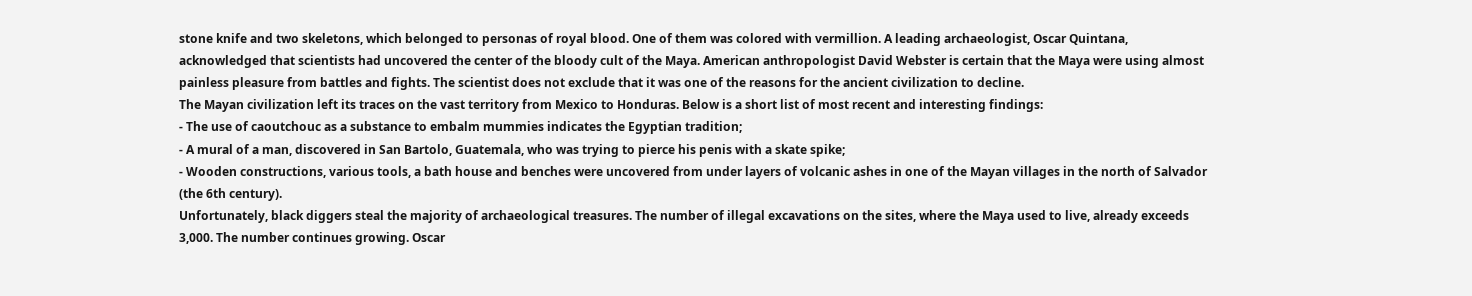stone knife and two skeletons, which belonged to personas of royal blood. One of them was colored with vermillion. A leading archaeologist, Oscar Quintana, acknowledged that scientists had uncovered the center of the bloody cult of the Maya. American anthropologist David Webster is certain that the Maya were using almost painless pleasure from battles and fights. The scientist does not exclude that it was one of the reasons for the ancient civilization to decline.
The Mayan civilization left its traces on the vast territory from Mexico to Honduras. Below is a short list of most recent and interesting findings:
- The use of caoutchouc as a substance to embalm mummies indicates the Egyptian tradition;
- A mural of a man, discovered in San Bartolo, Guatemala, who was trying to pierce his penis with a skate spike;
- Wooden constructions, various tools, a bath house and benches were uncovered from under layers of volcanic ashes in one of the Mayan villages in the north of Salvador (the 6th century).
Unfortunately, black diggers steal the majority of archaeological treasures. The number of illegal excavations on the sites, where the Maya used to live, already exceeds 3,000. The number continues growing. Oscar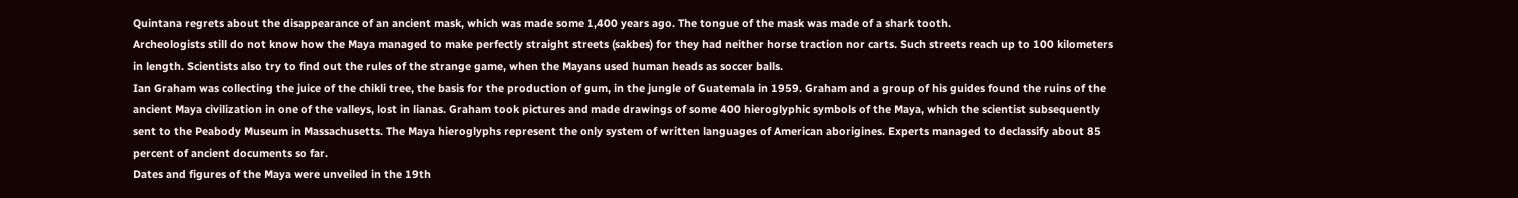Quintana regrets about the disappearance of an ancient mask, which was made some 1,400 years ago. The tongue of the mask was made of a shark tooth.
Archeologists still do not know how the Maya managed to make perfectly straight streets (sakbes) for they had neither horse traction nor carts. Such streets reach up to 100 kilometers in length. Scientists also try to find out the rules of the strange game, when the Mayans used human heads as soccer balls.
Ian Graham was collecting the juice of the chikli tree, the basis for the production of gum, in the jungle of Guatemala in 1959. Graham and a group of his guides found the ruins of the ancient Maya civilization in one of the valleys, lost in lianas. Graham took pictures and made drawings of some 400 hieroglyphic symbols of the Maya, which the scientist subsequently sent to the Peabody Museum in Massachusetts. The Maya hieroglyphs represent the only system of written languages of American aborigines. Experts managed to declassify about 85 percent of ancient documents so far.
Dates and figures of the Maya were unveiled in the 19th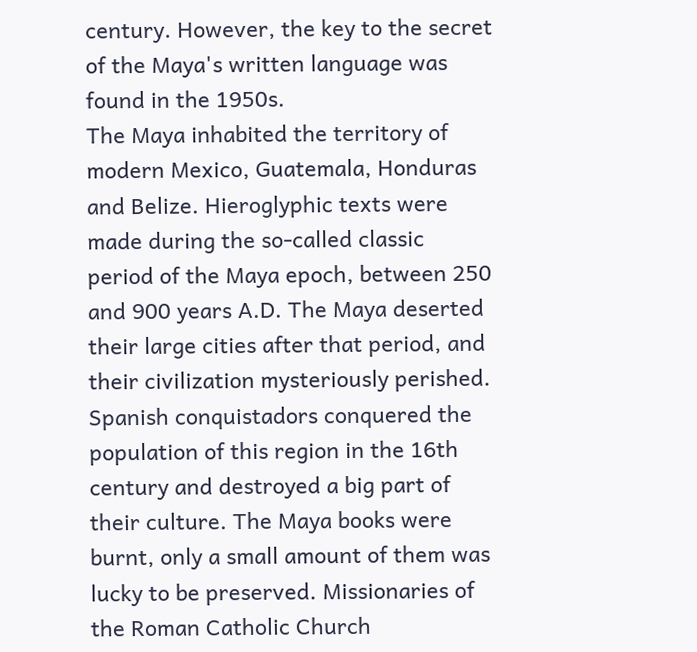century. However, the key to the secret of the Maya's written language was found in the 1950s.
The Maya inhabited the territory of modern Mexico, Guatemala, Honduras and Belize. Hieroglyphic texts were made during the so-called classic period of the Maya epoch, between 250 and 900 years A.D. The Maya deserted their large cities after that period, and their civilization mysteriously perished.
Spanish conquistadors conquered the population of this region in the 16th century and destroyed a big part of their culture. The Maya books were burnt, only a small amount of them was lucky to be preserved. Missionaries of the Roman Catholic Church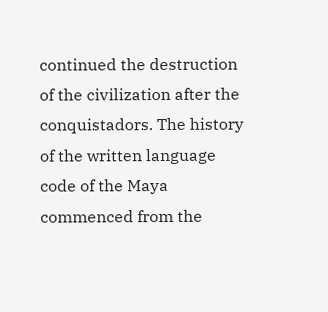continued the destruction of the civilization after the conquistadors. The history of the written language code of the Maya commenced from the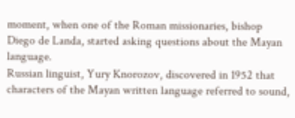moment, when one of the Roman missionaries, bishop Diego de Landa, started asking questions about the Mayan language.
Russian linguist, Yury Knorozov, discovered in 1952 that characters of the Mayan written language referred to sound,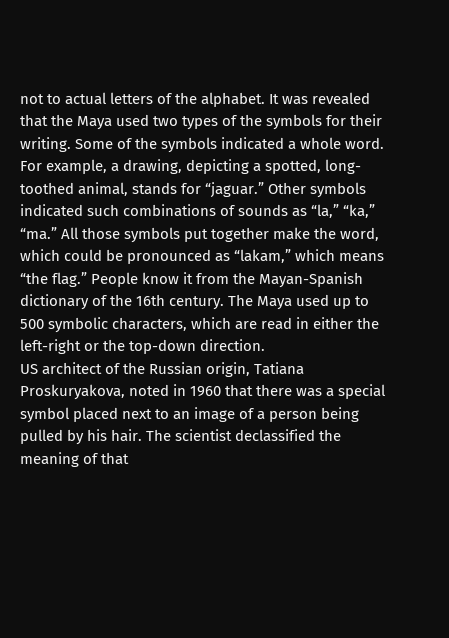not to actual letters of the alphabet. It was revealed that the Maya used two types of the symbols for their writing. Some of the symbols indicated a whole word. For example, a drawing, depicting a spotted, long-toothed animal, stands for “jaguar.” Other symbols indicated such combinations of sounds as “la,” “ka,” “ma.” All those symbols put together make the word, which could be pronounced as “lakam,” which means “the flag.” People know it from the Mayan-Spanish dictionary of the 16th century. The Maya used up to 500 symbolic characters, which are read in either the left-right or the top-down direction.
US architect of the Russian origin, Tatiana Proskuryakova, noted in 1960 that there was a special symbol placed next to an image of a person being pulled by his hair. The scientist declassified the meaning of that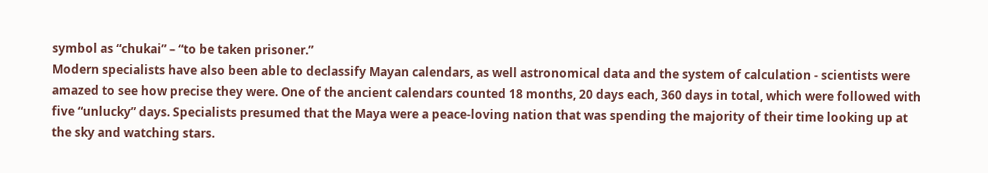symbol as “chukai” – “to be taken prisoner.”
Modern specialists have also been able to declassify Mayan calendars, as well astronomical data and the system of calculation - scientists were amazed to see how precise they were. One of the ancient calendars counted 18 months, 20 days each, 360 days in total, which were followed with five “unlucky” days. Specialists presumed that the Maya were a peace-loving nation that was spending the majority of their time looking up at the sky and watching stars.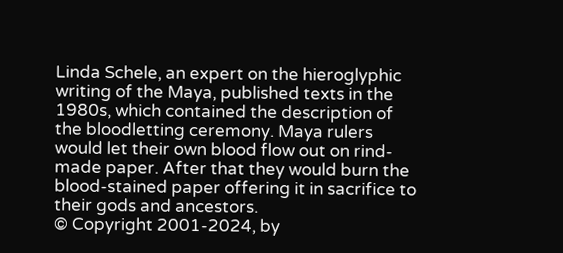Linda Schele, an expert on the hieroglyphic writing of the Maya, published texts in the 1980s, which contained the description of the bloodletting ceremony. Maya rulers would let their own blood flow out on rind-made paper. After that they would burn the blood-stained paper offering it in sacrifice to their gods and ancestors.
© Copyright 2001-2024, by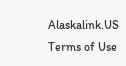Alaskalink.US Terms of Use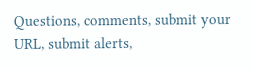Questions, comments, submit your URL, submit alerts,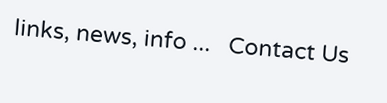links, news, info ...   Contact Us